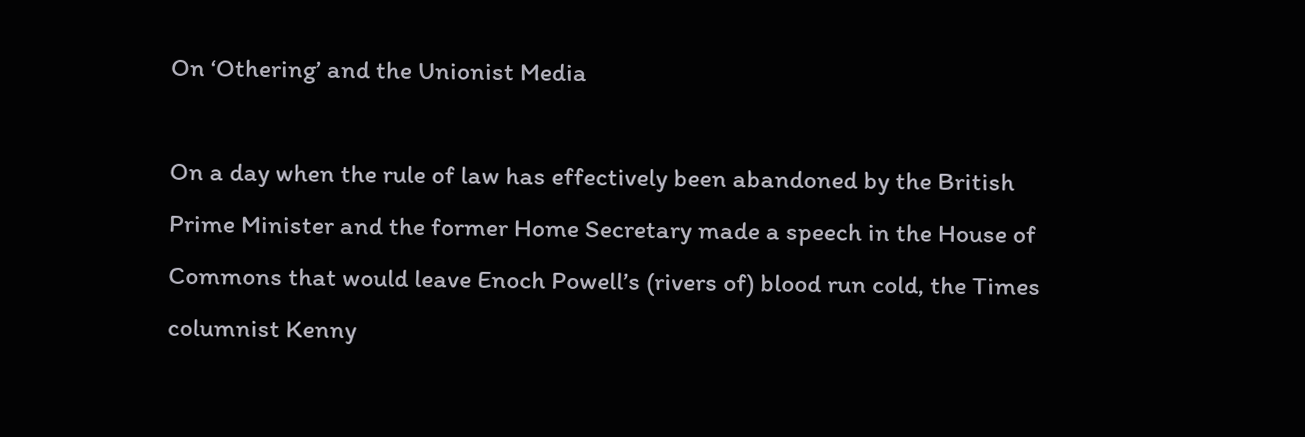On ‘Othering’ and the Unionist Media

On a day when the rule of law has effectively been abandoned by the British Prime Minister and the former Home Secretary made a speech in the House of Commons that would leave Enoch Powell’s (rivers of) blood run cold, the Times columnist Kenny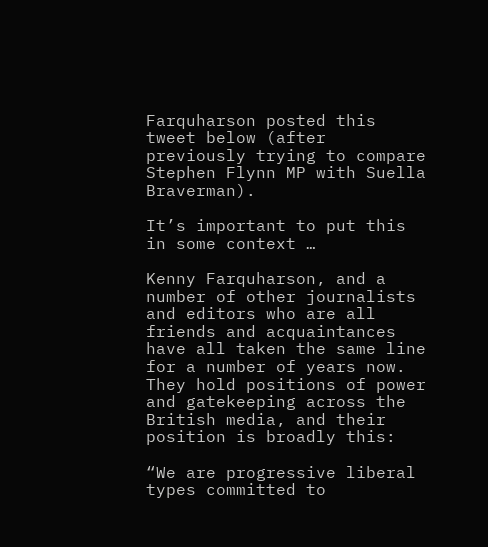Farquharson posted this tweet below (after previously trying to compare Stephen Flynn MP with Suella Braverman).

It’s important to put this in some context …

Kenny Farquharson, and a number of other journalists and editors who are all friends and acquaintances have all taken the same line for a number of years now. They hold positions of power and gatekeeping across the British media, and their position is broadly this:

“We are progressive liberal types committed to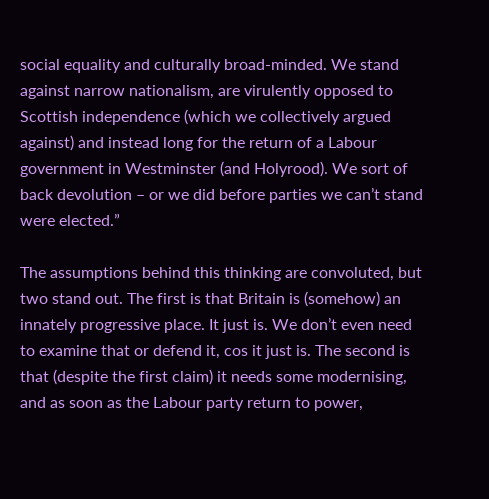social equality and culturally broad-minded. We stand against narrow nationalism, are virulently opposed to Scottish independence (which we collectively argued against) and instead long for the return of a Labour government in Westminster (and Holyrood). We sort of back devolution – or we did before parties we can’t stand were elected.”

The assumptions behind this thinking are convoluted, but two stand out. The first is that Britain is (somehow) an innately progressive place. It just is. We don’t even need to examine that or defend it, cos it just is. The second is that (despite the first claim) it needs some modernising, and as soon as the Labour party return to power,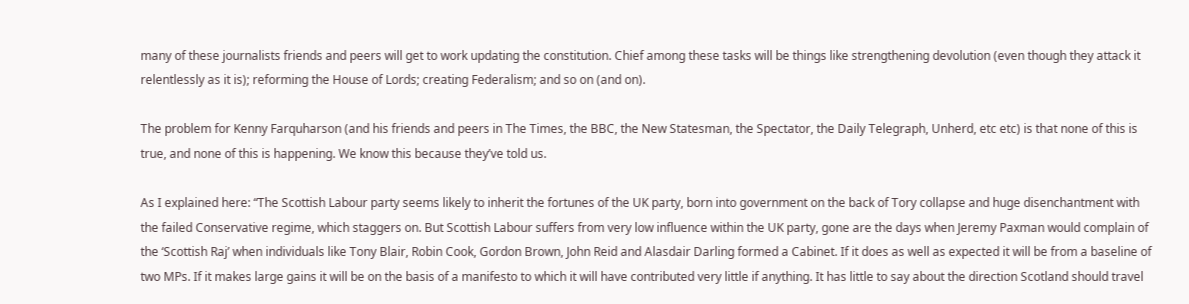many of these journalists friends and peers will get to work updating the constitution. Chief among these tasks will be things like strengthening devolution (even though they attack it relentlessly as it is); reforming the House of Lords; creating Federalism; and so on (and on).

The problem for Kenny Farquharson (and his friends and peers in The Times, the BBC, the New Statesman, the Spectator, the Daily Telegraph, Unherd, etc etc) is that none of this is true, and none of this is happening. We know this because they’ve told us.

As I explained here: “The Scottish Labour party seems likely to inherit the fortunes of the UK party, born into government on the back of Tory collapse and huge disenchantment with the failed Conservative regime, which staggers on. But Scottish Labour suffers from very low influence within the UK party, gone are the days when Jeremy Paxman would complain of the ‘Scottish Raj’ when individuals like Tony Blair, Robin Cook, Gordon Brown, John Reid and Alasdair Darling formed a Cabinet. If it does as well as expected it will be from a baseline of two MPs. If it makes large gains it will be on the basis of a manifesto to which it will have contributed very little if anything. It has little to say about the direction Scotland should travel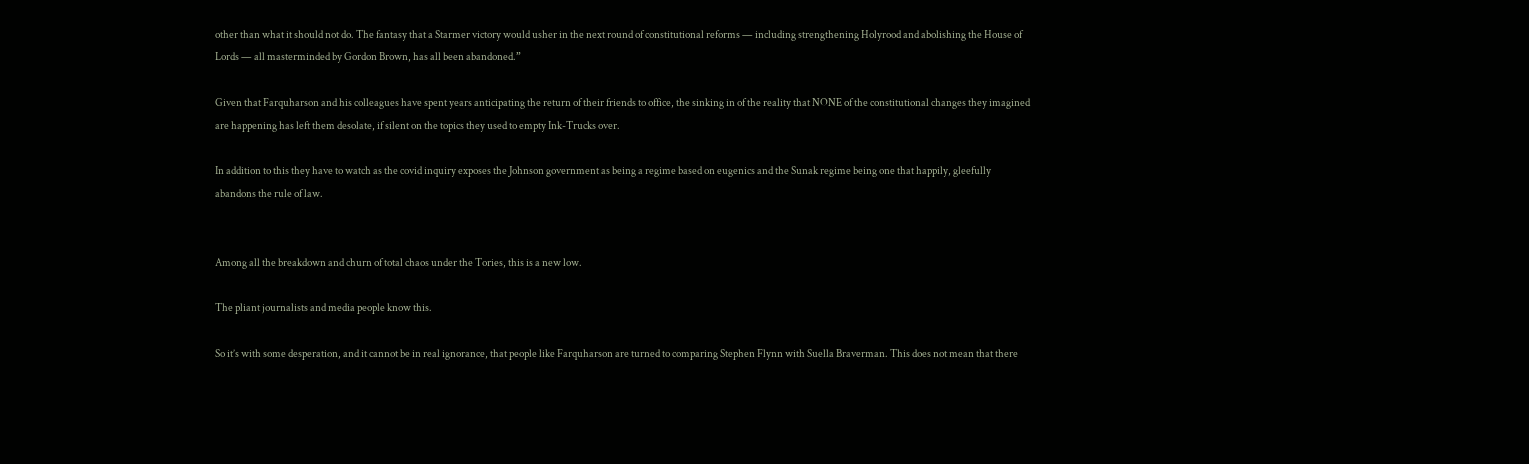other than what it should not do. The fantasy that a Starmer victory would usher in the next round of constitutional reforms — including strengthening Holyrood and abolishing the House of Lords — all masterminded by Gordon Brown, has all been abandoned.”

Given that Farquharson and his colleagues have spent years anticipating the return of their friends to office, the sinking in of the reality that NONE of the constitutional changes they imagined are happening has left them desolate, if silent on the topics they used to empty Ink-Trucks over.

In addition to this they have to watch as the covid inquiry exposes the Johnson government as being a regime based on eugenics and the Sunak regime being one that happily, gleefully abandons the rule of law.


Among all the breakdown and churn of total chaos under the Tories, this is a new low.

The pliant journalists and media people know this.

So it’s with some desperation, and it cannot be in real ignorance, that people like Farquharson are turned to comparing Stephen Flynn with Suella Braverman. This does not mean that there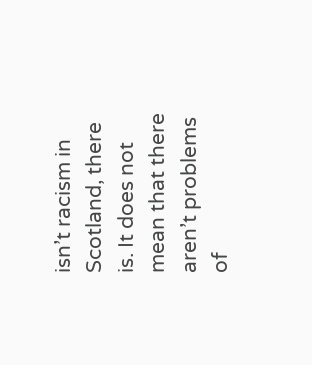isn’t racism in Scotland, there is. It does not mean that there aren’t problems of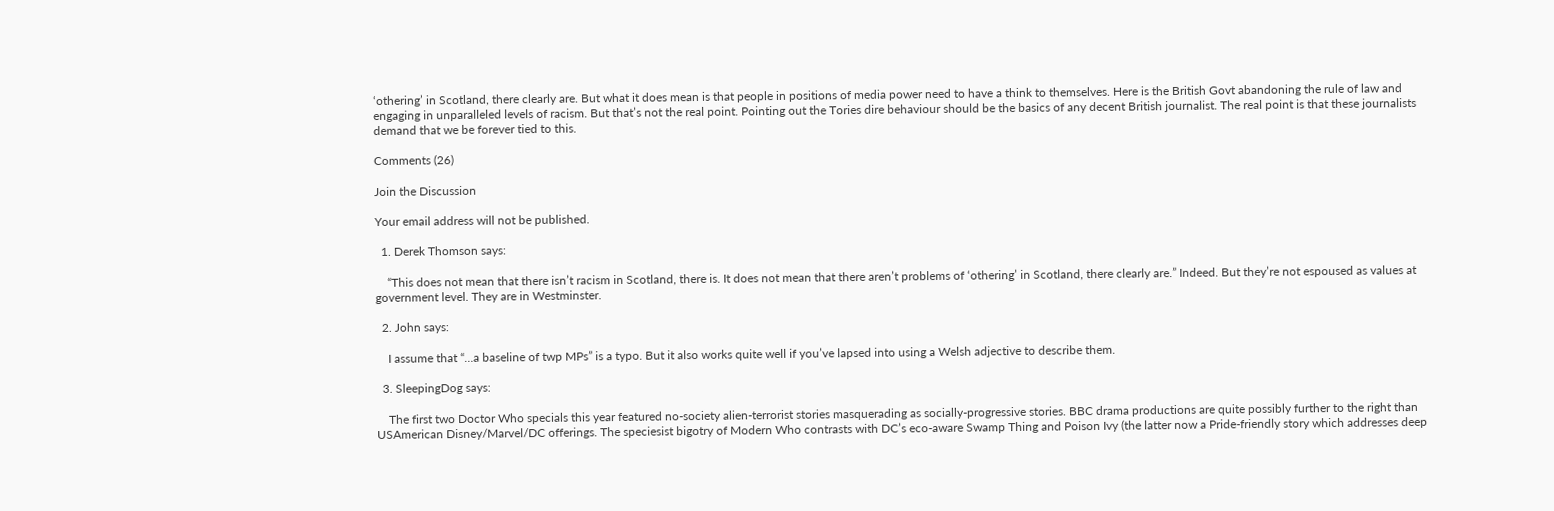‘othering’ in Scotland, there clearly are. But what it does mean is that people in positions of media power need to have a think to themselves. Here is the British Govt abandoning the rule of law and engaging in unparalleled levels of racism. But that’s not the real point. Pointing out the Tories dire behaviour should be the basics of any decent British journalist. The real point is that these journalists demand that we be forever tied to this.

Comments (26)

Join the Discussion

Your email address will not be published.

  1. Derek Thomson says:

    “This does not mean that there isn’t racism in Scotland, there is. It does not mean that there aren’t problems of ‘othering’ in Scotland, there clearly are.” Indeed. But they’re not espoused as values at government level. They are in Westminster.

  2. John says:

    I assume that “…a baseline of twp MPs” is a typo. But it also works quite well if you’ve lapsed into using a Welsh adjective to describe them.

  3. SleepingDog says:

    The first two Doctor Who specials this year featured no-society alien-terrorist stories masquerading as socially-progressive stories. BBC drama productions are quite possibly further to the right than USAmerican Disney/Marvel/DC offerings. The speciesist bigotry of Modern Who contrasts with DC’s eco-aware Swamp Thing and Poison Ivy (the latter now a Pride-friendly story which addresses deep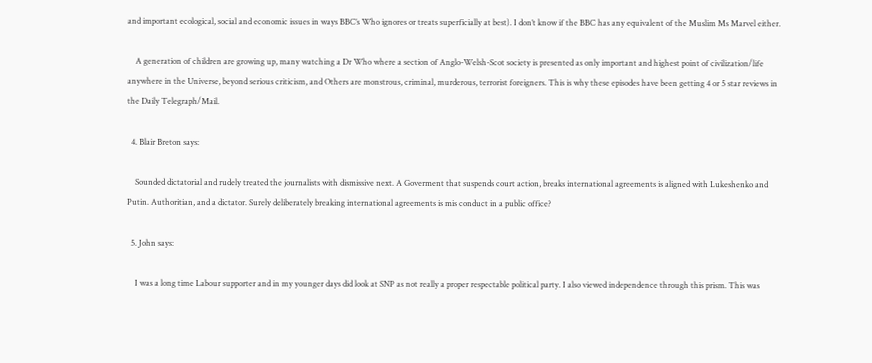and important ecological, social and economic issues in ways BBC’s Who ignores or treats superficially at best). I don’t know if the BBC has any equivalent of the Muslim Ms Marvel either.

    A generation of children are growing up, many watching a Dr Who where a section of Anglo-Welsh-Scot society is presented as only important and highest point of civilization/life anywhere in the Universe, beyond serious criticism, and Others are monstrous, criminal, murderous, terrorist foreigners. This is why these episodes have been getting 4 or 5 star reviews in the Daily Telegraph/Mail.

  4. Blair Breton says:

    Sounded dictatorial and rudely treated the journalists with dismissive next. A Goverment that suspends court action, breaks international agreements is aligned with Lukeshenko and Putin. Authoritian, and a dictator. Surely deliberately breaking international agreements is mis conduct in a public office?

  5. John says:

    I was a long time Labour supporter and in my younger days did look at SNP as not really a proper respectable political party. I also viewed independence through this prism. This was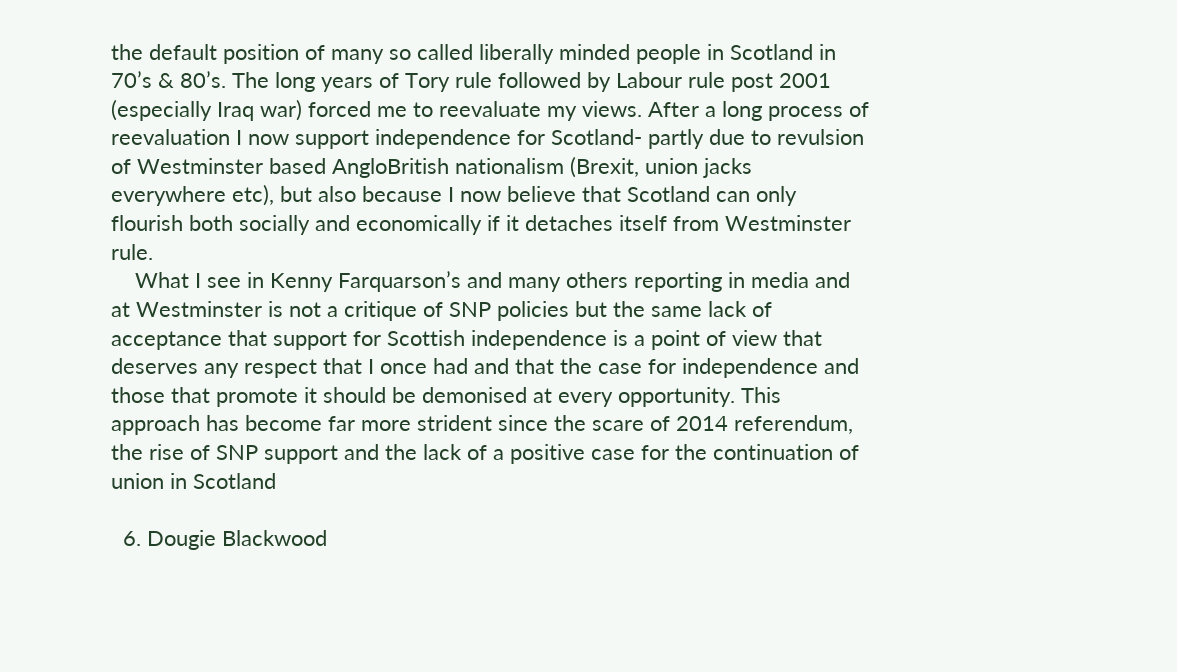the default position of many so called liberally minded people in Scotland in 70’s & 80’s. The long years of Tory rule followed by Labour rule post 2001 (especially Iraq war) forced me to reevaluate my views. After a long process of reevaluation I now support independence for Scotland- partly due to revulsion of Westminster based AngloBritish nationalism (Brexit, union jacks everywhere etc), but also because I now believe that Scotland can only flourish both socially and economically if it detaches itself from Westminster rule.
    What I see in Kenny Farquarson’s and many others reporting in media and at Westminster is not a critique of SNP policies but the same lack of acceptance that support for Scottish independence is a point of view that deserves any respect that I once had and that the case for independence and those that promote it should be demonised at every opportunity. This approach has become far more strident since the scare of 2014 referendum, the rise of SNP support and the lack of a positive case for the continuation of union in Scotland

  6. Dougie Blackwood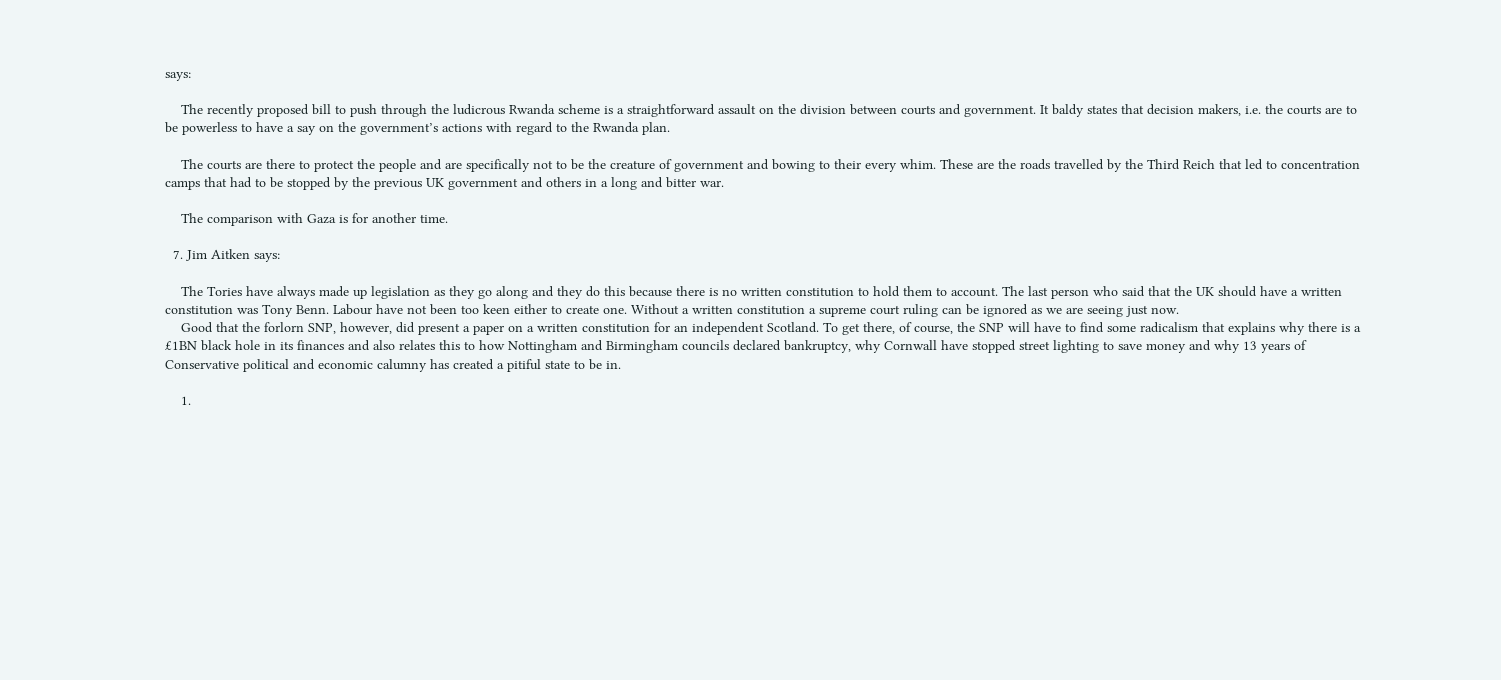says:

    The recently proposed bill to push through the ludicrous Rwanda scheme is a straightforward assault on the division between courts and government. It baldy states that decision makers, i.e. the courts are to be powerless to have a say on the government’s actions with regard to the Rwanda plan.

    The courts are there to protect the people and are specifically not to be the creature of government and bowing to their every whim. These are the roads travelled by the Third Reich that led to concentration camps that had to be stopped by the previous UK government and others in a long and bitter war.

    The comparison with Gaza is for another time.

  7. Jim Aitken says:

    The Tories have always made up legislation as they go along and they do this because there is no written constitution to hold them to account. The last person who said that the UK should have a written constitution was Tony Benn. Labour have not been too keen either to create one. Without a written constitution a supreme court ruling can be ignored as we are seeing just now.
    Good that the forlorn SNP, however, did present a paper on a written constitution for an independent Scotland. To get there, of course, the SNP will have to find some radicalism that explains why there is a £1BN black hole in its finances and also relates this to how Nottingham and Birmingham councils declared bankruptcy, why Cornwall have stopped street lighting to save money and why 13 years of Conservative political and economic calumny has created a pitiful state to be in.

    1.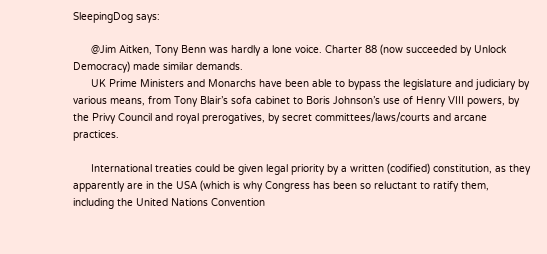SleepingDog says:

      @Jim Aitken, Tony Benn was hardly a lone voice. Charter 88 (now succeeded by Unlock Democracy) made similar demands.
      UK Prime Ministers and Monarchs have been able to bypass the legislature and judiciary by various means, from Tony Blair’s sofa cabinet to Boris Johnson’s use of Henry VIII powers, by the Privy Council and royal prerogatives, by secret committees/laws/courts and arcane practices.

      International treaties could be given legal priority by a written (codified) constitution, as they apparently are in the USA (which is why Congress has been so reluctant to ratify them, including the United Nations Convention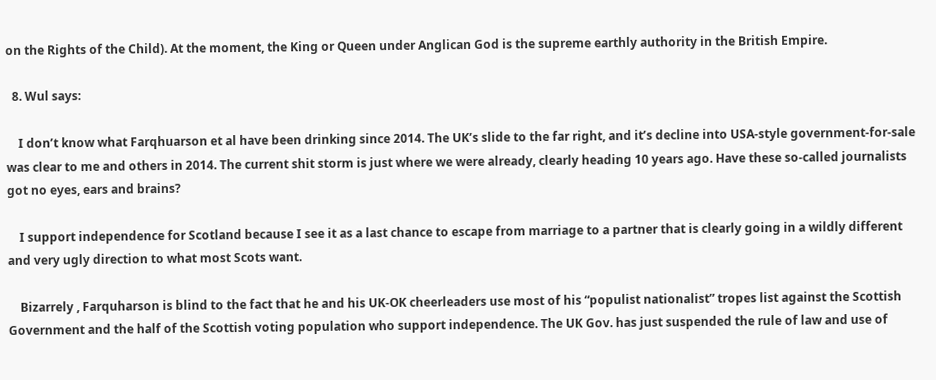on the Rights of the Child). At the moment, the King or Queen under Anglican God is the supreme earthly authority in the British Empire.

  8. Wul says:

    I don’t know what Farqhuarson et al have been drinking since 2014. The UK’s slide to the far right, and it’s decline into USA-style government-for-sale was clear to me and others in 2014. The current shit storm is just where we were already, clearly heading 10 years ago. Have these so-called journalists got no eyes, ears and brains?

    I support independence for Scotland because I see it as a last chance to escape from marriage to a partner that is clearly going in a wildly different and very ugly direction to what most Scots want.

    Bizarrely , Farquharson is blind to the fact that he and his UK-OK cheerleaders use most of his “populist nationalist” tropes list against the Scottish Government and the half of the Scottish voting population who support independence. The UK Gov. has just suspended the rule of law and use of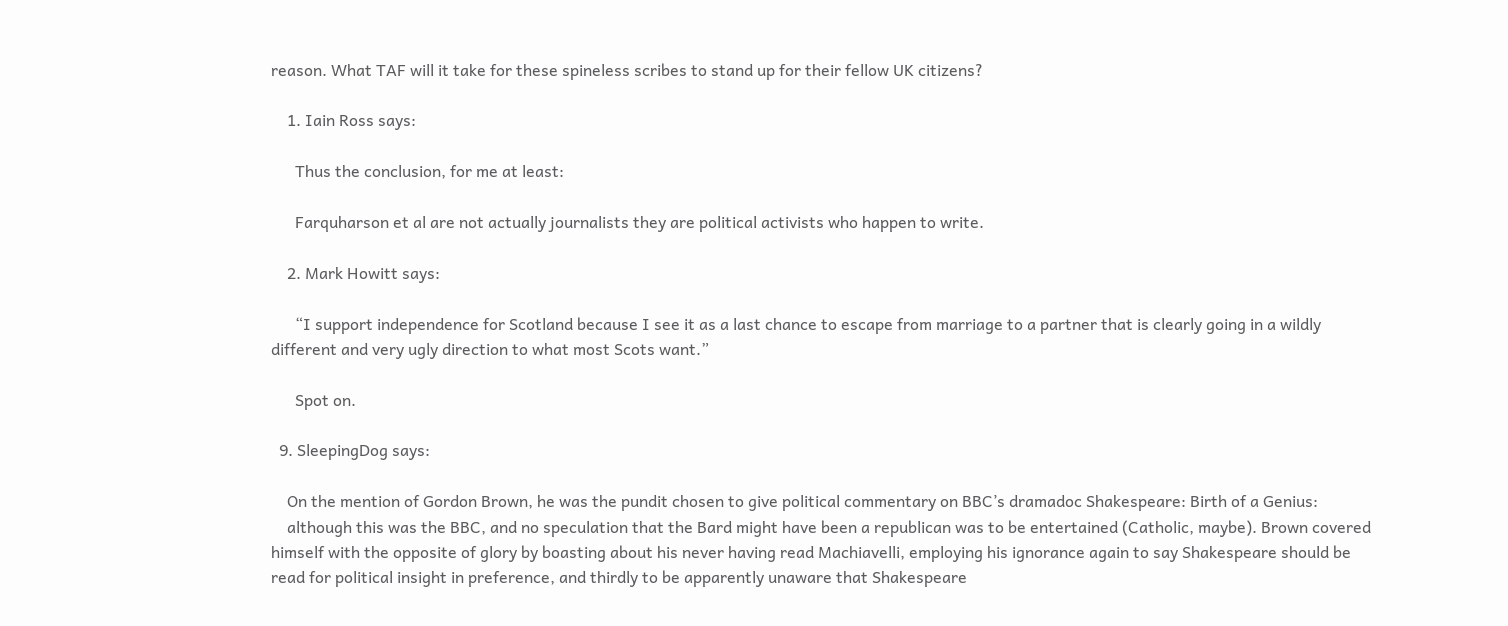reason. What TAF will it take for these spineless scribes to stand up for their fellow UK citizens?

    1. Iain Ross says:

      Thus the conclusion, for me at least:

      Farquharson et al are not actually journalists they are political activists who happen to write.

    2. Mark Howitt says:

      “I support independence for Scotland because I see it as a last chance to escape from marriage to a partner that is clearly going in a wildly different and very ugly direction to what most Scots want.”

      Spot on.

  9. SleepingDog says:

    On the mention of Gordon Brown, he was the pundit chosen to give political commentary on BBC’s dramadoc Shakespeare: Birth of a Genius:
    although this was the BBC, and no speculation that the Bard might have been a republican was to be entertained (Catholic, maybe). Brown covered himself with the opposite of glory by boasting about his never having read Machiavelli, employing his ignorance again to say Shakespeare should be read for political insight in preference, and thirdly to be apparently unaware that Shakespeare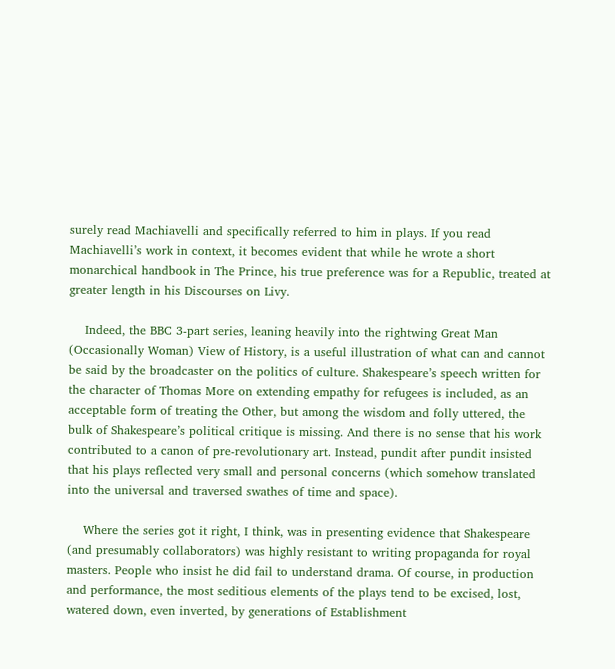surely read Machiavelli and specifically referred to him in plays. If you read Machiavelli’s work in context, it becomes evident that while he wrote a short monarchical handbook in The Prince, his true preference was for a Republic, treated at greater length in his Discourses on Livy.

    Indeed, the BBC 3-part series, leaning heavily into the rightwing Great Man (Occasionally Woman) View of History, is a useful illustration of what can and cannot be said by the broadcaster on the politics of culture. Shakespeare’s speech written for the character of Thomas More on extending empathy for refugees is included, as an acceptable form of treating the Other, but among the wisdom and folly uttered, the bulk of Shakespeare’s political critique is missing. And there is no sense that his work contributed to a canon of pre-revolutionary art. Instead, pundit after pundit insisted that his plays reflected very small and personal concerns (which somehow translated into the universal and traversed swathes of time and space).

    Where the series got it right, I think, was in presenting evidence that Shakespeare (and presumably collaborators) was highly resistant to writing propaganda for royal masters. People who insist he did fail to understand drama. Of course, in production and performance, the most seditious elements of the plays tend to be excised, lost, watered down, even inverted, by generations of Establishment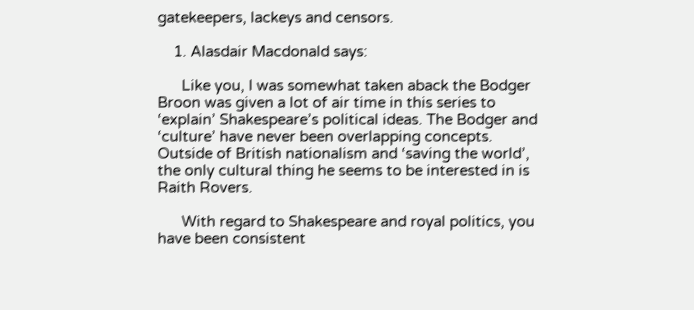gatekeepers, lackeys and censors.

    1. Alasdair Macdonald says:

      Like you, I was somewhat taken aback the Bodger Broon was given a lot of air time in this series to ‘explain’ Shakespeare’s political ideas. The Bodger and ‘culture’ have never been overlapping concepts. Outside of British nationalism and ‘saving the world’, the only cultural thing he seems to be interested in is Raith Rovers.

      With regard to Shakespeare and royal politics, you have been consistent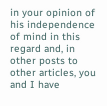in your opinion of his independence of mind in this regard and, in other posts to other articles, you and I have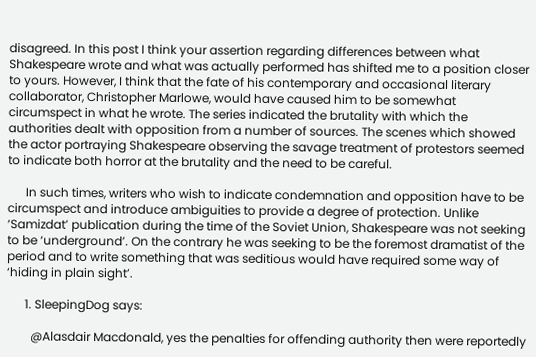disagreed. In this post I think your assertion regarding differences between what Shakespeare wrote and what was actually performed has shifted me to a position closer to yours. However, I think that the fate of his contemporary and occasional literary collaborator, Christopher Marlowe, would have caused him to be somewhat circumspect in what he wrote. The series indicated the brutality with which the authorities dealt with opposition from a number of sources. The scenes which showed the actor portraying Shakespeare observing the savage treatment of protestors seemed to indicate both horror at the brutality and the need to be careful.

      In such times, writers who wish to indicate condemnation and opposition have to be circumspect and introduce ambiguities to provide a degree of protection. Unlike ‘Samizdat’ publication during the time of the Soviet Union, Shakespeare was not seeking to be ‘underground’. On the contrary he was seeking to be the foremost dramatist of the period and to write something that was seditious would have required some way of ‘hiding in plain sight’.

      1. SleepingDog says:

        @Alasdair Macdonald, yes the penalties for offending authority then were reportedly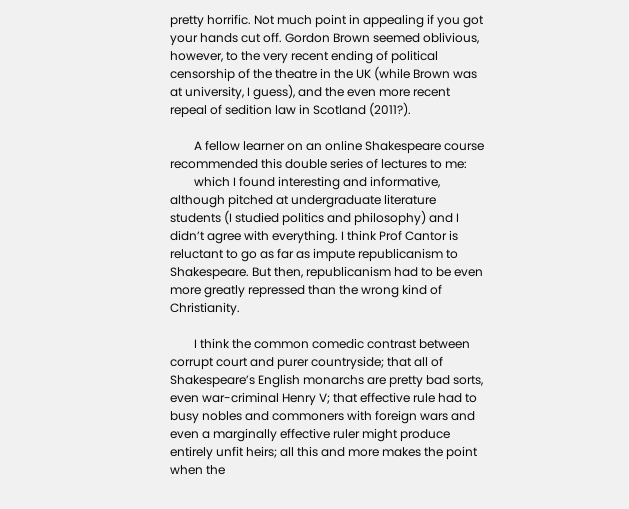pretty horrific. Not much point in appealing if you got your hands cut off. Gordon Brown seemed oblivious, however, to the very recent ending of political censorship of the theatre in the UK (while Brown was at university, I guess), and the even more recent repeal of sedition law in Scotland (2011?).

        A fellow learner on an online Shakespeare course recommended this double series of lectures to me:
        which I found interesting and informative, although pitched at undergraduate literature students (I studied politics and philosophy) and I didn’t agree with everything. I think Prof Cantor is reluctant to go as far as impute republicanism to Shakespeare. But then, republicanism had to be even more greatly repressed than the wrong kind of Christianity.

        I think the common comedic contrast between corrupt court and purer countryside; that all of Shakespeare’s English monarchs are pretty bad sorts, even war-criminal Henry V; that effective rule had to busy nobles and commoners with foreign wars and even a marginally effective ruler might produce entirely unfit heirs; all this and more makes the point when the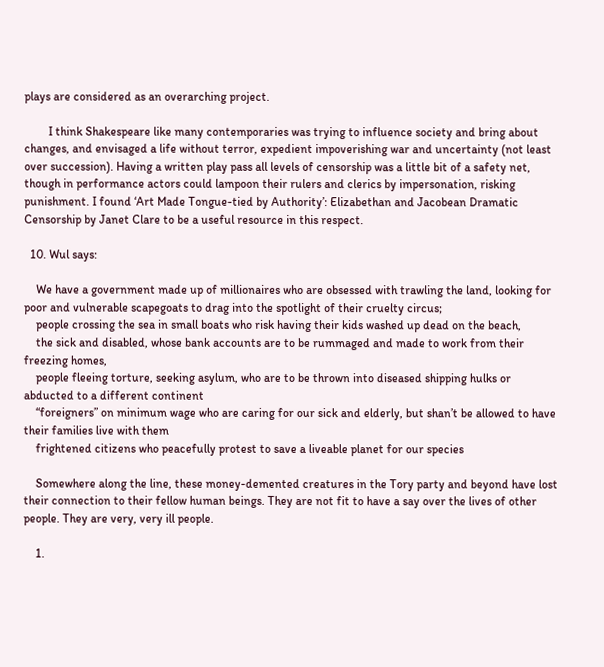plays are considered as an overarching project.

        I think Shakespeare like many contemporaries was trying to influence society and bring about changes, and envisaged a life without terror, expedient impoverishing war and uncertainty (not least over succession). Having a written play pass all levels of censorship was a little bit of a safety net, though in performance actors could lampoon their rulers and clerics by impersonation, risking punishment. I found ‘Art Made Tongue-tied by Authority’: Elizabethan and Jacobean Dramatic Censorship by Janet Clare to be a useful resource in this respect.

  10. Wul says:

    We have a government made up of millionaires who are obsessed with trawling the land, looking for poor and vulnerable scapegoats to drag into the spotlight of their cruelty circus;
    people crossing the sea in small boats who risk having their kids washed up dead on the beach,
    the sick and disabled, whose bank accounts are to be rummaged and made to work from their freezing homes,
    people fleeing torture, seeking asylum, who are to be thrown into diseased shipping hulks or abducted to a different continent
    “foreigners” on minimum wage who are caring for our sick and elderly, but shan’t be allowed to have their families live with them
    frightened citizens who peacefully protest to save a liveable planet for our species

    Somewhere along the line, these money-demented creatures in the Tory party and beyond have lost their connection to their fellow human beings. They are not fit to have a say over the lives of other people. They are very, very ill people.

    1.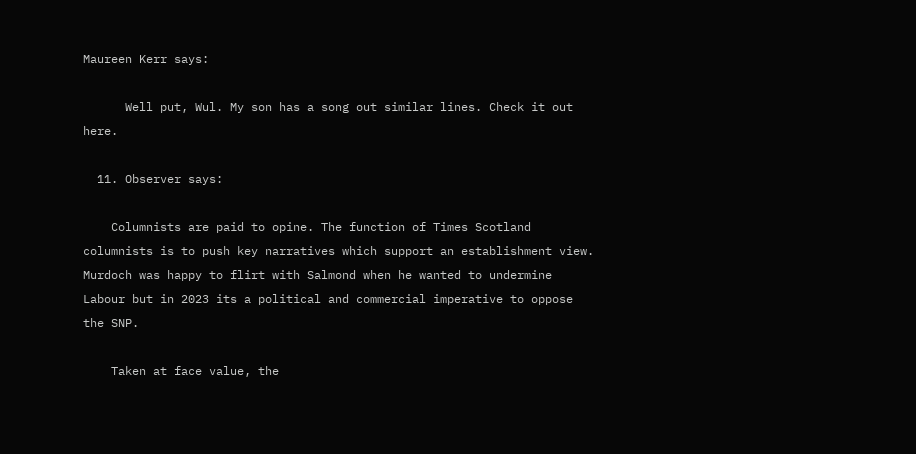Maureen Kerr says:

      Well put, Wul. My son has a song out similar lines. Check it out here.

  11. Observer says:

    Columnists are paid to opine. The function of Times Scotland columnists is to push key narratives which support an establishment view. Murdoch was happy to flirt with Salmond when he wanted to undermine Labour but in 2023 its a political and commercial imperative to oppose the SNP.

    Taken at face value, the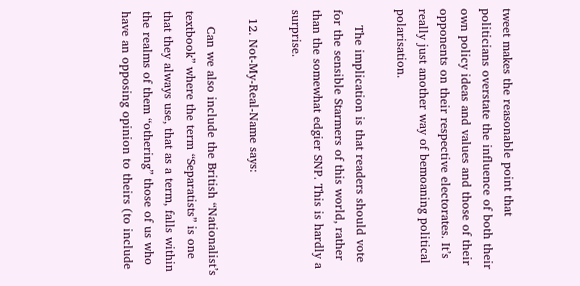tweet makes the reasonable point that politicians overstate the influence of both their own policy ideas and values and those of their opponents on their respective electorates. It’s really just another way of bemoaning political polarisation.

    The implication is that readers should vote for the sensible Starmers of this world, rather than the somewhat edgier SNP. This is hardly a surprise.

  12. Not-My-Real-Name says:

    Can we also include the British “Nationalist’s textbook” where the term “Separatists” is one that they always use, that as a term, falls within the realms of them “othering” those of us who have an opposing opinion to theirs (to include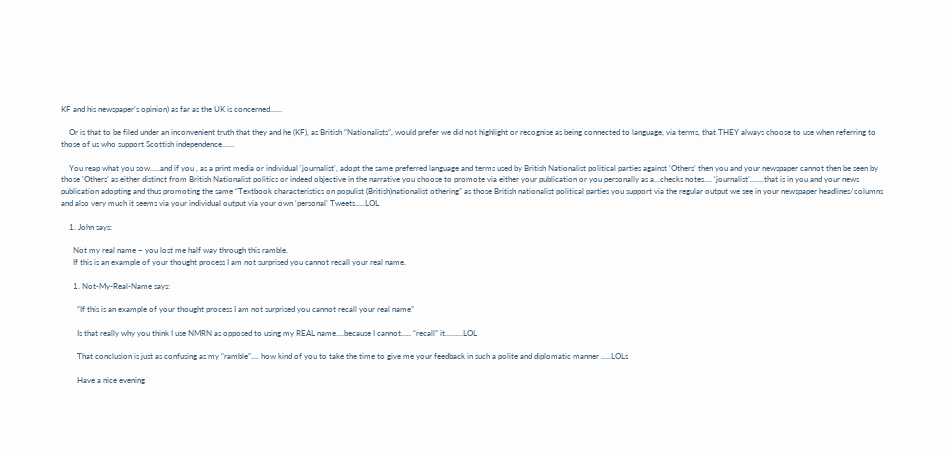KF and his newspaper’s opinion) as far as the UK is concerned……

    Or is that to be filed under an inconvenient truth that they and he (KF), as British “Nationalists”, would prefer we did not highlight or recognise as being connected to language, via terms, that THEY always choose to use when referring to those of us who support Scottish independence……

    You reap what you sow…..and if you , as a print media or individual ‘journalist’, adopt the same preferred language and terms used by British Nationalist political parties against ‘Others’ then you and your newspaper cannot then be seen by those ‘Others’ as either distinct from British Nationalist politics or indeed objective in the narrative you choose to promote via either your publication or you personally as a…checks notes…. ‘journalist’…….that is in you and your news publication adopting and thus promoting the same “Textbook characteristics on populist (British)nationalist othering” as those British nationalist political parties you support via the regular output we see in your newspaper headlines/columns and also very much it seems via your individual output via your own ‘personal’ Tweets…..LOL

    1. John says:

      Not my real name – you lost me half way through this ramble.
      If this is an example of your thought process I am not surprised you cannot recall your real name.

      1. Not-My-Real-Name says:

        “If this is an example of your thought process I am not surprised you cannot recall your real name”

        Is that really why you think I use NMRN as opposed to using my REAL name….because I cannot….. “recall” it………LOL

        That conclusion is just as confusing as my “ramble”…. how kind of you to take the time to give me your feedback in such a polite and diplomatic manner …..LOLs

        Have a nice evening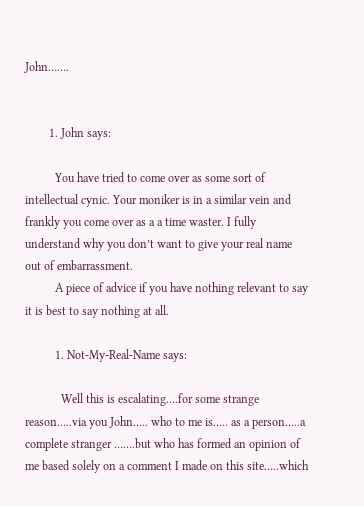John…….


        1. John says:

          You have tried to come over as some sort of intellectual cynic. Your moniker is in a similar vein and frankly you come over as a a time waster. I fully understand why you don’t want to give your real name out of embarrassment.
          A piece of advice if you have nothing relevant to say it is best to say nothing at all.

          1. Not-My-Real-Name says:

            Well this is escalating….for some strange reason…..via you John….. who to me is….. as a person…..a complete stranger …….but who has formed an opinion of me based solely on a comment I made on this site…..which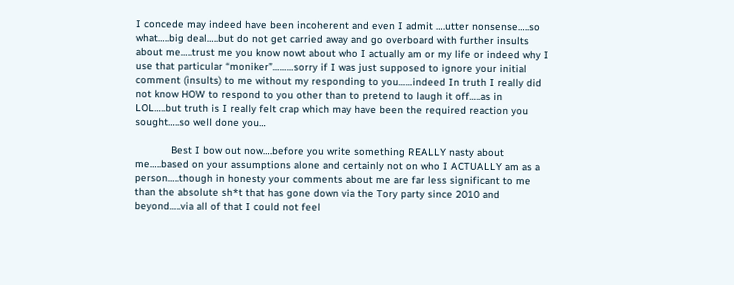I concede may indeed have been incoherent and even I admit ….utter nonsense…..so what…..big deal…..but do not get carried away and go overboard with further insults about me…..trust me you know nowt about who I actually am or my life or indeed why I use that particular “moniker”………sorry if I was just supposed to ignore your initial comment (insults) to me without my responding to you……indeed In truth I really did not know HOW to respond to you other than to pretend to laugh it off…..as in LOL…..but truth is I really felt crap which may have been the required reaction you sought…..so well done you…

            Best I bow out now….before you write something REALLY nasty about me…..based on your assumptions alone and certainly not on who I ACTUALLY am as a person…..though in honesty your comments about me are far less significant to me than the absolute sh*t that has gone down via the Tory party since 2010 and beyond…..via all of that I could not feel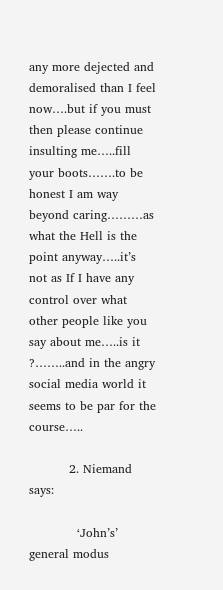any more dejected and demoralised than I feel now….but if you must then please continue insulting me…..fill your boots…….to be honest I am way beyond caring………as what the Hell is the point anyway…..it’s not as If I have any control over what other people like you say about me…..is it ?……..and in the angry social media world it seems to be par for the course…..

          2. Niemand says:

            ‘John’s’ general modus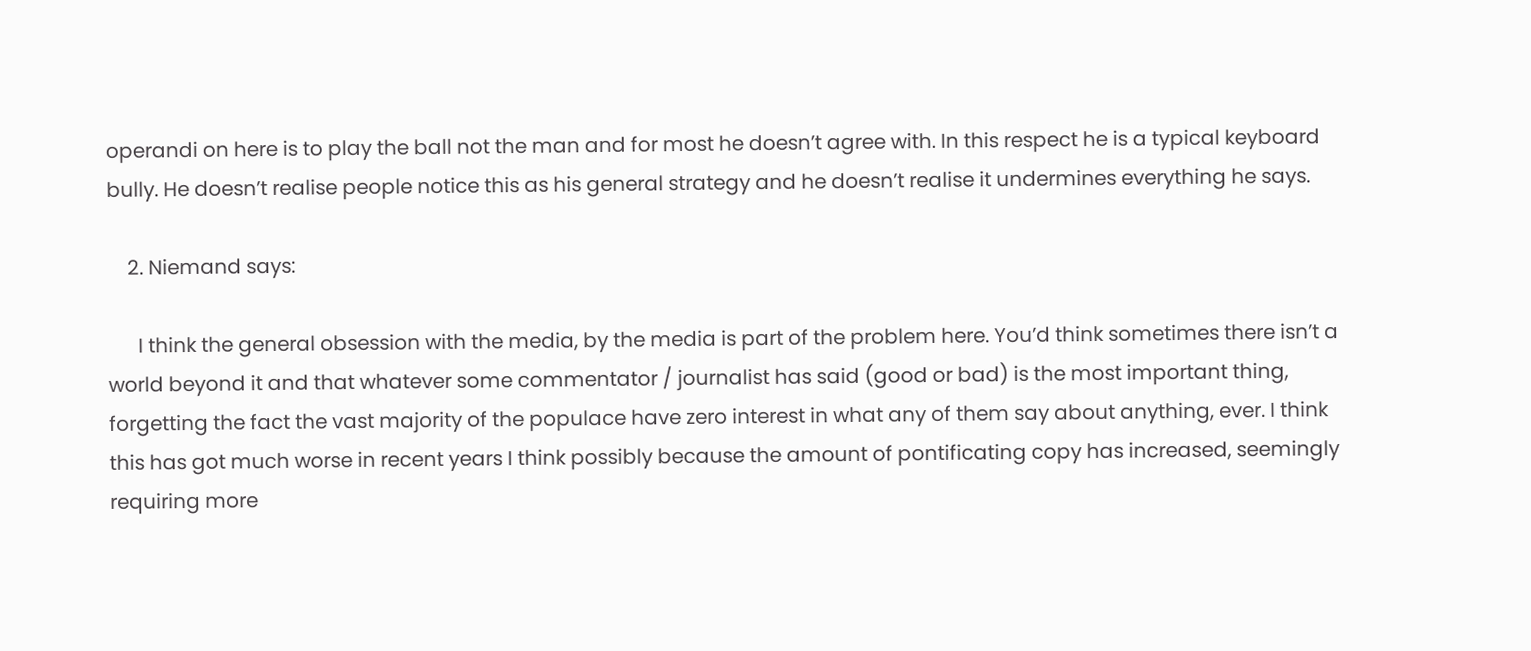operandi on here is to play the ball not the man and for most he doesn’t agree with. In this respect he is a typical keyboard bully. He doesn’t realise people notice this as his general strategy and he doesn’t realise it undermines everything he says.

    2. Niemand says:

      I think the general obsession with the media, by the media is part of the problem here. You’d think sometimes there isn’t a world beyond it and that whatever some commentator / journalist has said (good or bad) is the most important thing, forgetting the fact the vast majority of the populace have zero interest in what any of them say about anything, ever. I think this has got much worse in recent years I think possibly because the amount of pontificating copy has increased, seemingly requiring more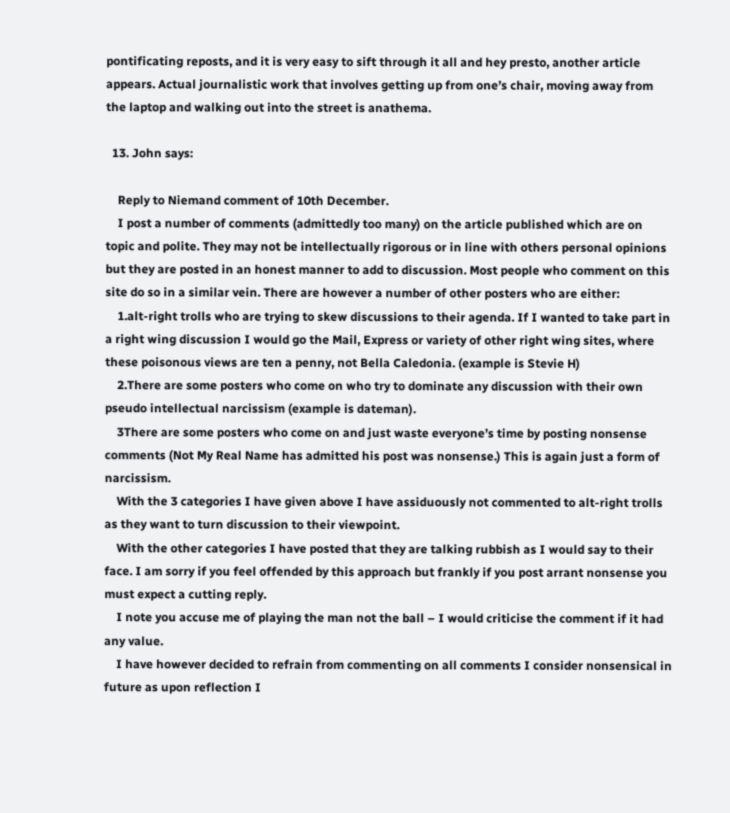pontificating reposts, and it is very easy to sift through it all and hey presto, another article appears. Actual journalistic work that involves getting up from one’s chair, moving away from the laptop and walking out into the street is anathema.

  13. John says:

    Reply to Niemand comment of 10th December.
    I post a number of comments (admittedly too many) on the article published which are on topic and polite. They may not be intellectually rigorous or in line with others personal opinions but they are posted in an honest manner to add to discussion. Most people who comment on this site do so in a similar vein. There are however a number of other posters who are either:
    1.alt-right trolls who are trying to skew discussions to their agenda. If I wanted to take part in a right wing discussion I would go the Mail, Express or variety of other right wing sites, where these poisonous views are ten a penny, not Bella Caledonia. (example is Stevie H)
    2.There are some posters who come on who try to dominate any discussion with their own pseudo intellectual narcissism (example is dateman).
    3There are some posters who come on and just waste everyone’s time by posting nonsense comments (Not My Real Name has admitted his post was nonsense.) This is again just a form of narcissism.
    With the 3 categories I have given above I have assiduously not commented to alt-right trolls as they want to turn discussion to their viewpoint.
    With the other categories I have posted that they are talking rubbish as I would say to their face. I am sorry if you feel offended by this approach but frankly if you post arrant nonsense you must expect a cutting reply.
    I note you accuse me of playing the man not the ball – I would criticise the comment if it had any value.
    I have however decided to refrain from commenting on all comments I consider nonsensical in future as upon reflection I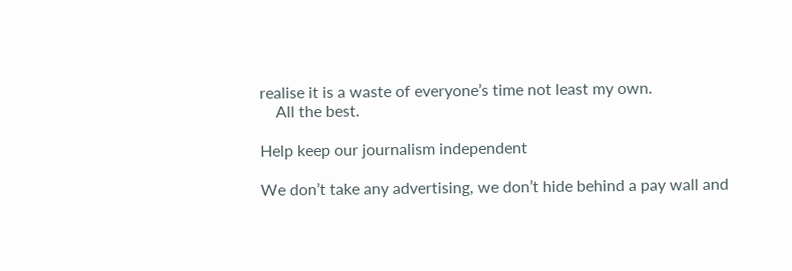realise it is a waste of everyone’s time not least my own.
    All the best.

Help keep our journalism independent

We don’t take any advertising, we don’t hide behind a pay wall and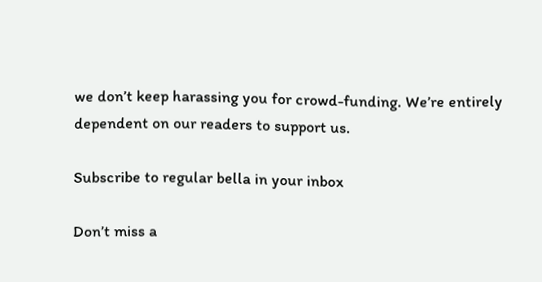we don’t keep harassing you for crowd-funding. We’re entirely dependent on our readers to support us.

Subscribe to regular bella in your inbox

Don’t miss a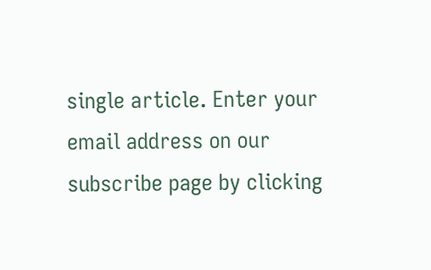single article. Enter your email address on our subscribe page by clicking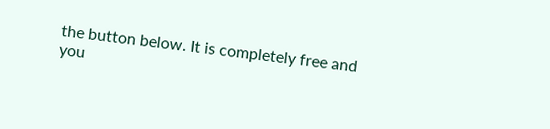the button below. It is completely free and you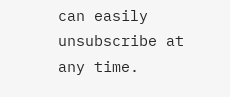can easily unsubscribe at any time.